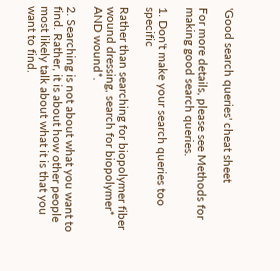'Good search queries' cheat sheet

For more details, please see Methods for making good search queries.

1. Don't make your search queries too specific

Rather than searching for biopolymer fiber wound dressing, search for biopolymer* AND wound*.

2. Searching is not about what you want to find. Rather, it is about how other people most likely talk about what it is that you want to find.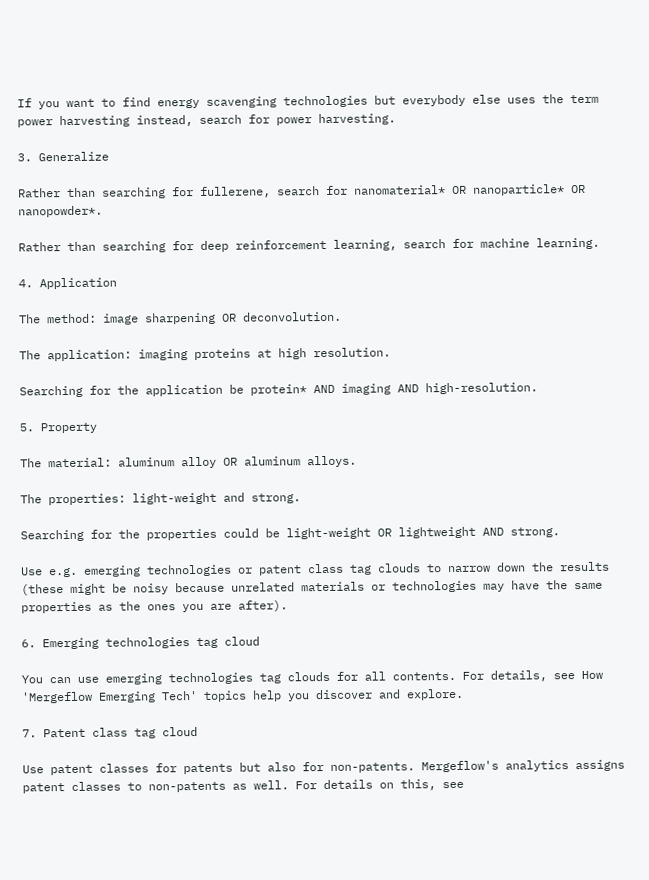If you want to find energy scavenging technologies but everybody else uses the term power harvesting instead, search for power harvesting.

3. Generalize

Rather than searching for fullerene, search for nanomaterial* OR nanoparticle* OR nanopowder*.

Rather than searching for deep reinforcement learning, search for machine learning.

4. Application

The method: image sharpening OR deconvolution.

The application: imaging proteins at high resolution.

Searching for the application be protein* AND imaging AND high-resolution.

5. Property

The material: aluminum alloy OR aluminum alloys.

The properties: light-weight and strong.

Searching for the properties could be light-weight OR lightweight AND strong.

Use e.g. emerging technologies or patent class tag clouds to narrow down the results (these might be noisy because unrelated materials or technologies may have the same properties as the ones you are after).

6. Emerging technologies tag cloud

You can use emerging technologies tag clouds for all contents. For details, see How 'Mergeflow Emerging Tech' topics help you discover and explore.

7. Patent class tag cloud

Use patent classes for patents but also for non-patents. Mergeflow's analytics assigns patent classes to non-patents as well. For details on this, see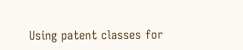Using patent classes for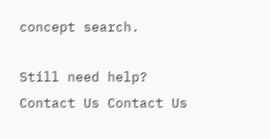concept search.

Still need help? Contact Us Contact Us